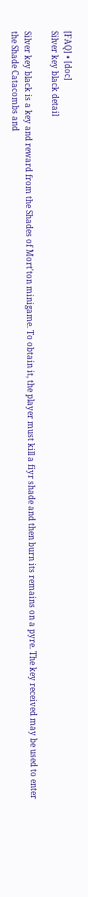[FAQ] • [doc]
Silver key black detail

Silver key black is a key and reward from the Shades of Mort'ton minigame. To obtain it, the player must kill a fiyr shade and then burn its remains on a pyre. The key received may be used to enter the Shade Catacombs and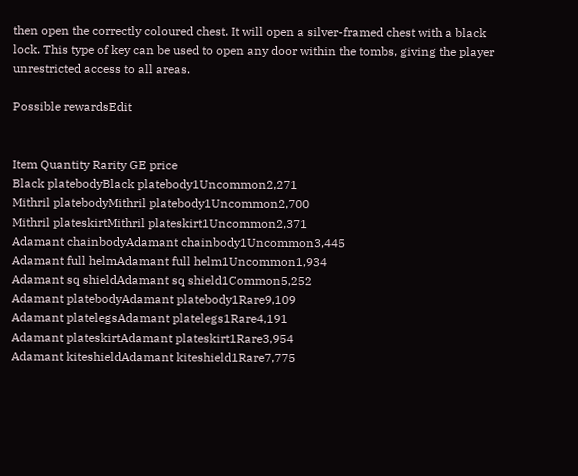then open the correctly coloured chest. It will open a silver-framed chest with a black lock. This type of key can be used to open any door within the tombs, giving the player unrestricted access to all areas.

Possible rewardsEdit


Item Quantity Rarity GE price
Black platebodyBlack platebody1Uncommon2,271
Mithril platebodyMithril platebody1Uncommon2,700
Mithril plateskirtMithril plateskirt1Uncommon2,371
Adamant chainbodyAdamant chainbody1Uncommon3,445
Adamant full helmAdamant full helm1Uncommon1,934
Adamant sq shieldAdamant sq shield1Common5,252
Adamant platebodyAdamant platebody1Rare9,109
Adamant platelegsAdamant platelegs1Rare4,191
Adamant plateskirtAdamant plateskirt1Rare3,954
Adamant kiteshieldAdamant kiteshield1Rare7,775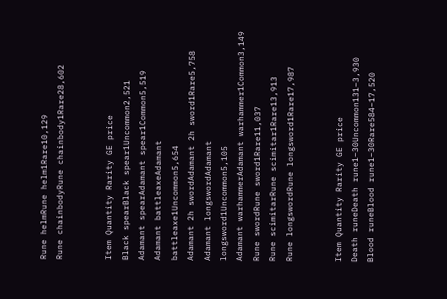Rune helmRune helm1Rare10,129
Rune chainbodyRune chainbody1Rare28,602


Item Quantity Rarity GE price
Black spearBlack spear1Uncommon2,521
Adamant spearAdamant spear1Common5,519
Adamant battleaxeAdamant battleaxe1Uncommon5,654
Adamant 2h swordAdamant 2h sword1Rare5,758
Adamant longswordAdamant longsword1Uncommon5,105
Adamant warhammerAdamant warhammer1Common3,149
Rune swordRune sword1Rare11,037
Rune scimitarRune scimitar1Rare13,913
Rune longswordRune longsword1Rare17,987


Item Quantity Rarity GE price
Death runeDeath rune1–30Uncommon131–3,930
Blood runeBlood rune1–30Rare584–17,520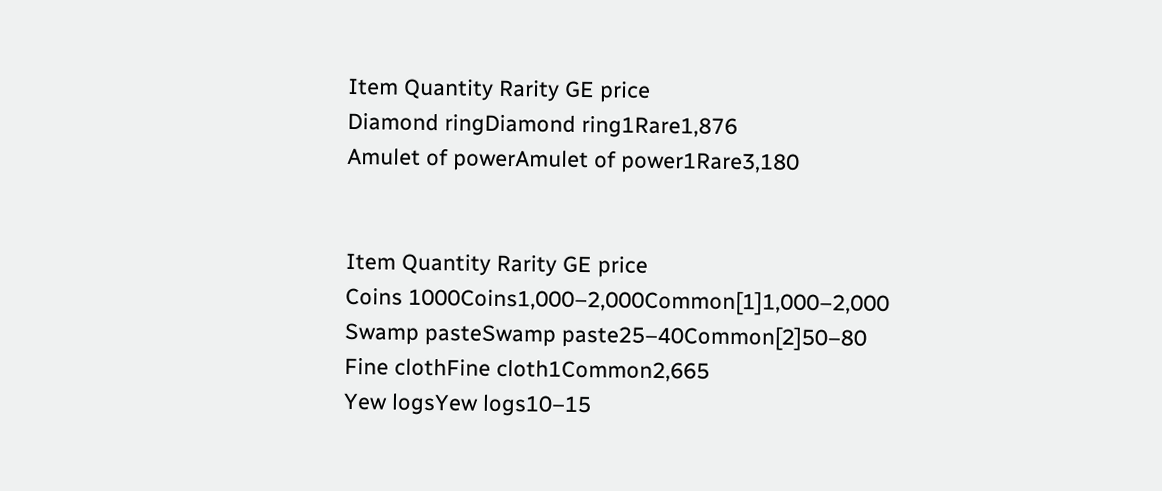Item Quantity Rarity GE price
Diamond ringDiamond ring1Rare1,876
Amulet of powerAmulet of power1Rare3,180


Item Quantity Rarity GE price
Coins 1000Coins1,000–2,000Common[1]1,000–2,000
Swamp pasteSwamp paste25–40Common[2]50–80
Fine clothFine cloth1Common2,665
Yew logsYew logs10–15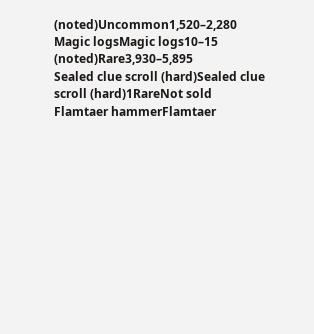(noted)Uncommon1,520–2,280
Magic logsMagic logs10–15 (noted)Rare3,930–5,895
Sealed clue scroll (hard)Sealed clue scroll (hard)1RareNot sold
Flamtaer hammerFlamtaer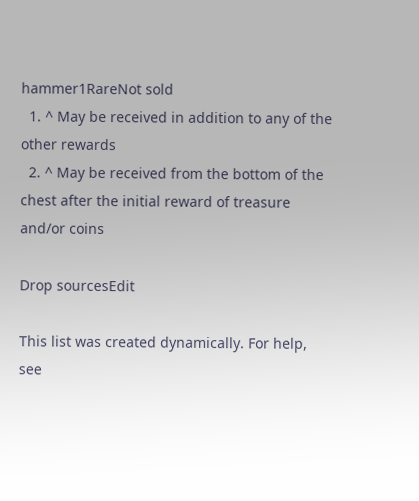hammer1RareNot sold
  1. ^ May be received in addition to any of the other rewards
  2. ^ May be received from the bottom of the chest after the initial reward of treasure and/or coins

Drop sourcesEdit

This list was created dynamically. For help, see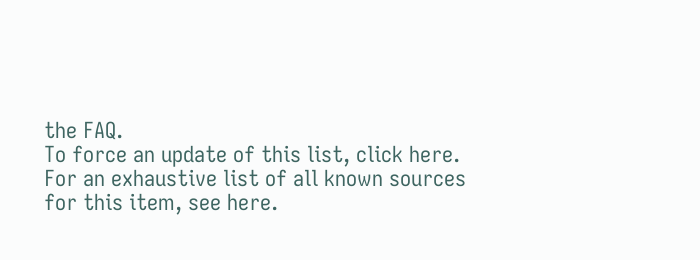the FAQ.
To force an update of this list, click here.
For an exhaustive list of all known sources for this item, see here.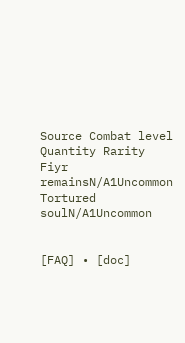Source Combat level Quantity Rarity
Fiyr remainsN/A1Uncommon
Tortured soulN/A1Uncommon


[FAQ] • [doc]